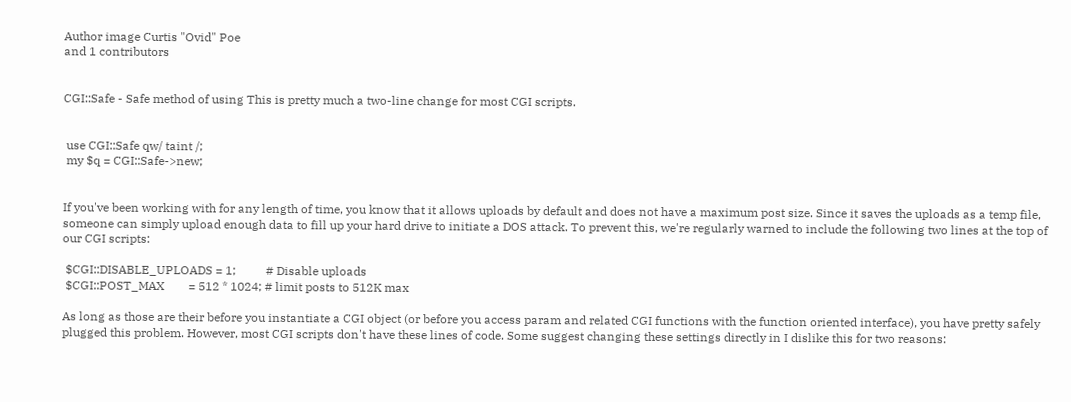Author image Curtis "Ovid" Poe
and 1 contributors


CGI::Safe - Safe method of using This is pretty much a two-line change for most CGI scripts.


 use CGI::Safe qw/ taint /;
 my $q = CGI::Safe->new;


If you've been working with for any length of time, you know that it allows uploads by default and does not have a maximum post size. Since it saves the uploads as a temp file, someone can simply upload enough data to fill up your hard drive to initiate a DOS attack. To prevent this, we're regularly warned to include the following two lines at the top of our CGI scripts:

 $CGI::DISABLE_UPLOADS = 1;          # Disable uploads
 $CGI::POST_MAX        = 512 * 1024; # limit posts to 512K max

As long as those are their before you instantiate a CGI object (or before you access param and related CGI functions with the function oriented interface), you have pretty safely plugged this problem. However, most CGI scripts don't have these lines of code. Some suggest changing these settings directly in I dislike this for two reasons: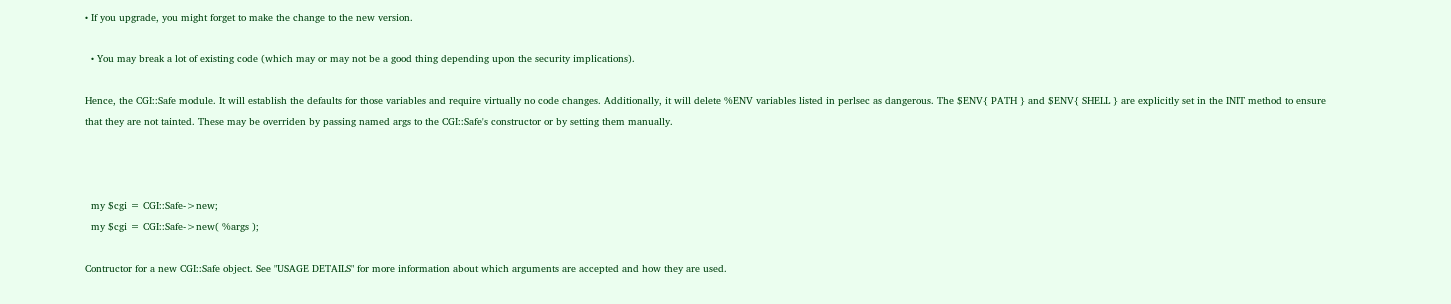• If you upgrade, you might forget to make the change to the new version.

  • You may break a lot of existing code (which may or may not be a good thing depending upon the security implications).

Hence, the CGI::Safe module. It will establish the defaults for those variables and require virtually no code changes. Additionally, it will delete %ENV variables listed in perlsec as dangerous. The $ENV{ PATH } and $ENV{ SHELL } are explicitly set in the INIT method to ensure that they are not tainted. These may be overriden by passing named args to the CGI::Safe's constructor or by setting them manually.



  my $cgi = CGI::Safe->new;
  my $cgi = CGI::Safe->new( %args );

Contructor for a new CGI::Safe object. See "USAGE DETAILS" for more information about which arguments are accepted and how they are used.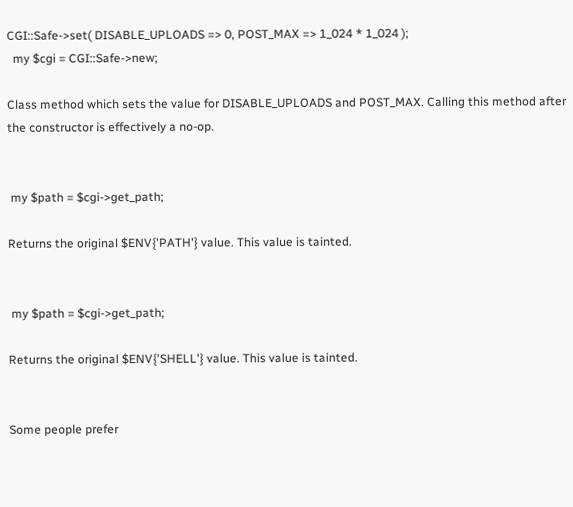CGI::Safe->set( DISABLE_UPLOADS => 0, POST_MAX => 1_024 * 1_024 );
  my $cgi = CGI::Safe->new;

Class method which sets the value for DISABLE_UPLOADS and POST_MAX. Calling this method after the constructor is effectively a no-op.


 my $path = $cgi->get_path;

Returns the original $ENV{'PATH'} value. This value is tainted.


 my $path = $cgi->get_path;

Returns the original $ENV{'SHELL'} value. This value is tainted.


Some people prefer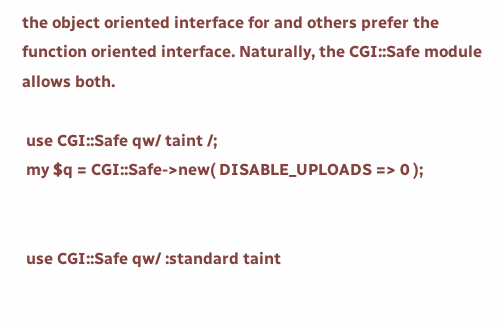the object oriented interface for and others prefer the function oriented interface. Naturally, the CGI::Safe module allows both.

 use CGI::Safe qw/ taint /;
 my $q = CGI::Safe->new( DISABLE_UPLOADS => 0 );


 use CGI::Safe qw/ :standard taint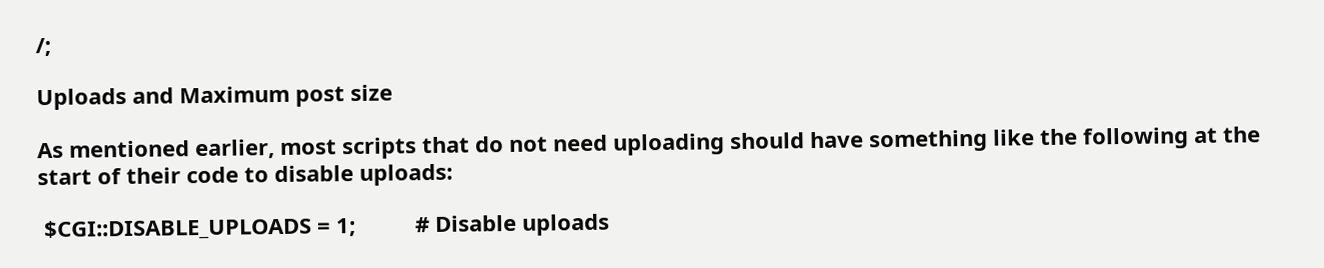/;

Uploads and Maximum post size

As mentioned earlier, most scripts that do not need uploading should have something like the following at the start of their code to disable uploads:

 $CGI::DISABLE_UPLOADS = 1;          # Disable uploads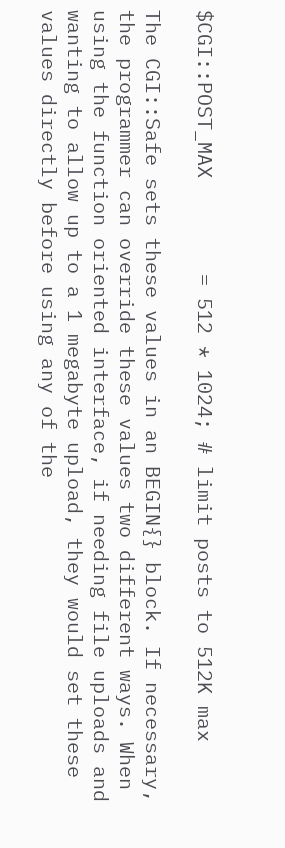$CGI::POST_MAX        = 512 * 1024; # limit posts to 512K max

The CGI::Safe sets these values in an BEGIN{} block. If necessary, the programmer can override these values two different ways. When using the function oriented interface, if needing file uploads and wanting to allow up to a 1 megabyte upload, they would set these values directly before using any of the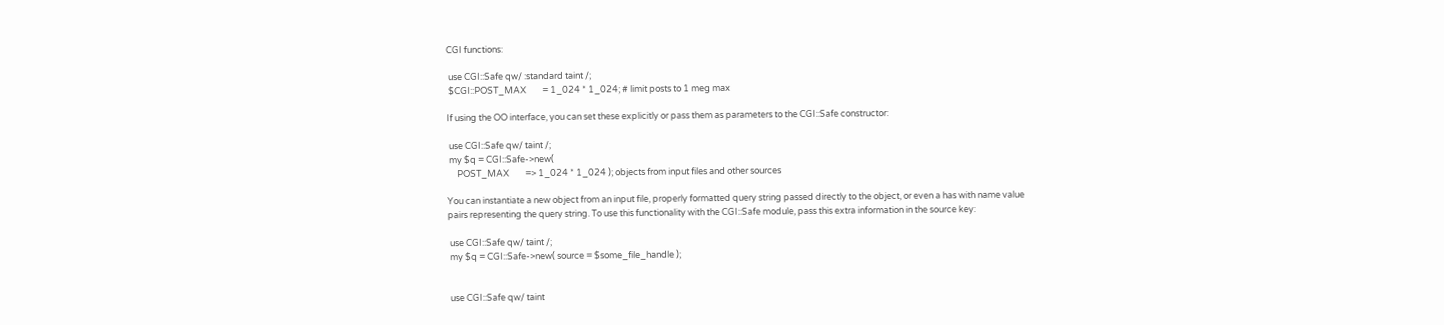CGI functions:

 use CGI::Safe qw/ :standard taint /;
 $CGI::POST_MAX        = 1_024 * 1_024; # limit posts to 1 meg max

If using the OO interface, you can set these explicitly or pass them as parameters to the CGI::Safe constructor:

 use CGI::Safe qw/ taint /;
 my $q = CGI::Safe->new(
     POST_MAX        => 1_024 * 1_024 ); objects from input files and other sources

You can instantiate a new object from an input file, properly formatted query string passed directly to the object, or even a has with name value pairs representing the query string. To use this functionality with the CGI::Safe module, pass this extra information in the source key:

 use CGI::Safe qw/ taint /;
 my $q = CGI::Safe->new( source = $some_file_handle );


 use CGI::Safe qw/ taint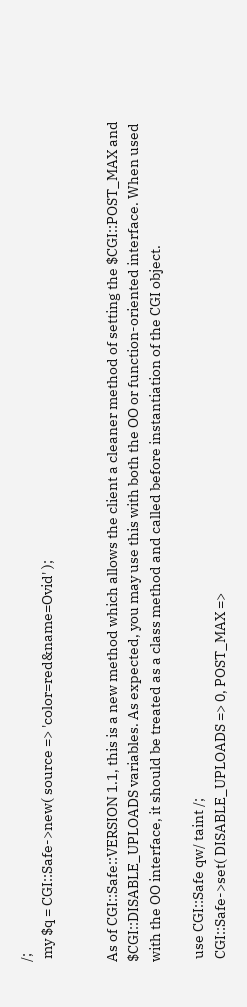/;
 my $q = CGI::Safe->new( source => 'color=red&name=Ovid' );


As of CGI::Safe::VERSION 1.1, this is a new method which allows the client a cleaner method of setting the $CGI::POST_MAX and $CGI::DISABLE_UPLOADS variables. As expected, you may use this with both the OO or function-oriented interface. When used with the OO interface, it should be treated as a class method and called before instantiation of the CGI object.

 use CGI::Safe qw/ taint /;
 CGI::Safe->set( DISABLE_UPLOADS => 0, POST_MAX =>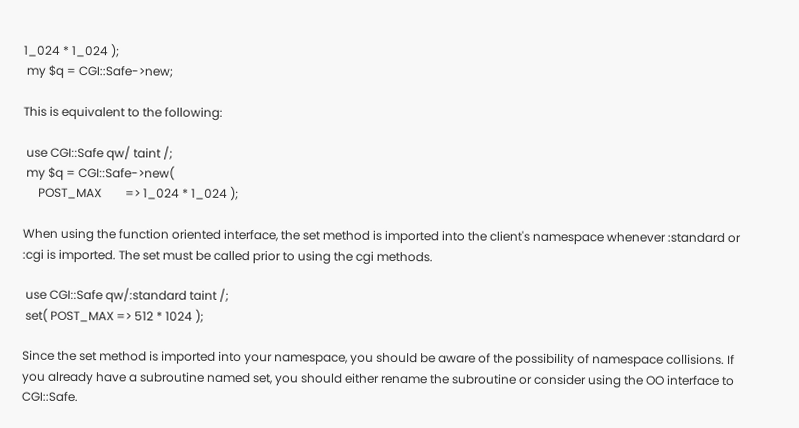1_024 * 1_024 );
 my $q = CGI::Safe->new;

This is equivalent to the following:

 use CGI::Safe qw/ taint /;
 my $q = CGI::Safe->new(
     POST_MAX        => 1_024 * 1_024 );

When using the function oriented interface, the set method is imported into the client's namespace whenever :standard or :cgi is imported. The set must be called prior to using the cgi methods.

 use CGI::Safe qw/:standard taint /;
 set( POST_MAX => 512 * 1024 );

Since the set method is imported into your namespace, you should be aware of the possibility of namespace collisions. If you already have a subroutine named set, you should either rename the subroutine or consider using the OO interface to CGI::Safe.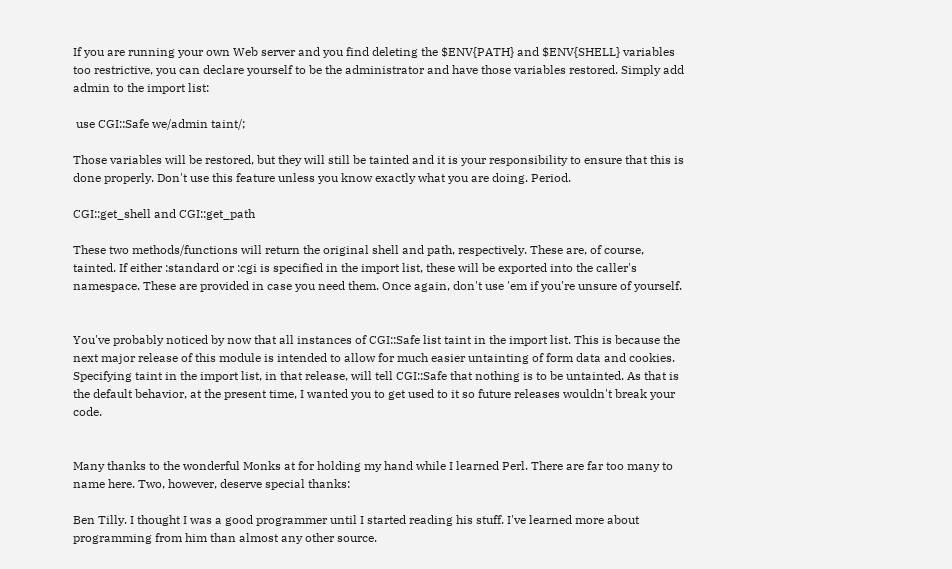If you are running your own Web server and you find deleting the $ENV{PATH} and $ENV{SHELL} variables too restrictive, you can declare yourself to be the administrator and have those variables restored. Simply add admin to the import list:

 use CGI::Safe we/admin taint/;

Those variables will be restored, but they will still be tainted and it is your responsibility to ensure that this is done properly. Don't use this feature unless you know exactly what you are doing. Period.

CGI::get_shell and CGI::get_path

These two methods/functions will return the original shell and path, respectively. These are, of course, tainted. If either :standard or :cgi is specified in the import list, these will be exported into the caller's namespace. These are provided in case you need them. Once again, don't use 'em if you're unsure of yourself.


You've probably noticed by now that all instances of CGI::Safe list taint in the import list. This is because the next major release of this module is intended to allow for much easier untainting of form data and cookies. Specifying taint in the import list, in that release, will tell CGI::Safe that nothing is to be untainted. As that is the default behavior, at the present time, I wanted you to get used to it so future releases wouldn't break your code.


Many thanks to the wonderful Monks at for holding my hand while I learned Perl. There are far too many to name here. Two, however, deserve special thanks:

Ben Tilly. I thought I was a good programmer until I started reading his stuff. I've learned more about programming from him than almost any other source.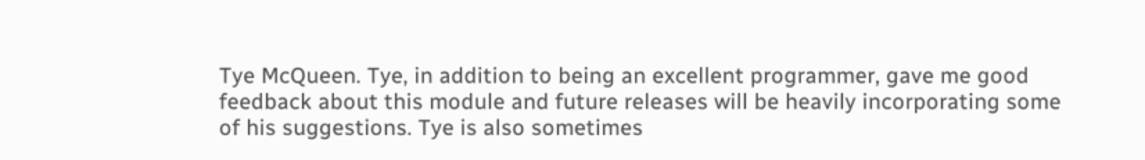Tye McQueen. Tye, in addition to being an excellent programmer, gave me good feedback about this module and future releases will be heavily incorporating some of his suggestions. Tye is also sometimes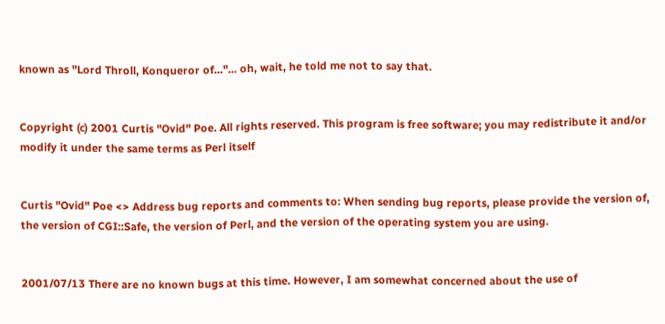known as "Lord Throll, Konqueror of..."... oh, wait, he told me not to say that.


Copyright (c) 2001 Curtis "Ovid" Poe. All rights reserved. This program is free software; you may redistribute it and/or modify it under the same terms as Perl itself


Curtis "Ovid" Poe <> Address bug reports and comments to: When sending bug reports, please provide the version of, the version of CGI::Safe, the version of Perl, and the version of the operating system you are using.


2001/07/13 There are no known bugs at this time. However, I am somewhat concerned about the use of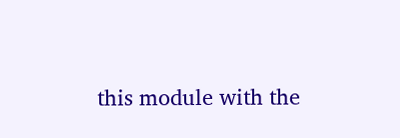this module with the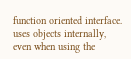function oriented interface. uses objects internally, even when using the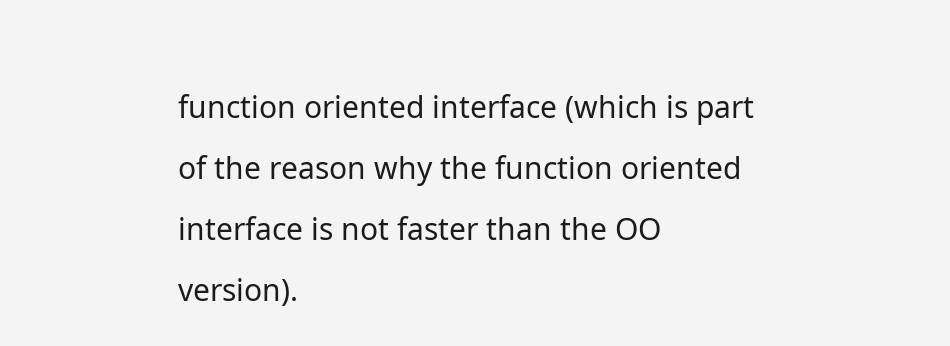function oriented interface (which is part of the reason why the function oriented interface is not faster than the OO version).